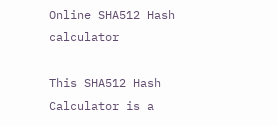Online SHA512 Hash calculator

This SHA512 Hash Calculator is a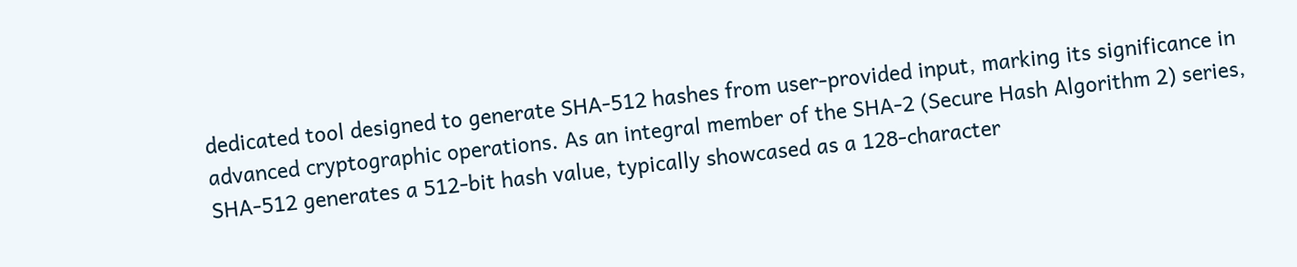dedicated tool designed to generate SHA-512 hashes from user-provided input, marking its significance in advanced cryptographic operations. As an integral member of the SHA-2 (Secure Hash Algorithm 2) series, SHA-512 generates a 512-bit hash value, typically showcased as a 128-character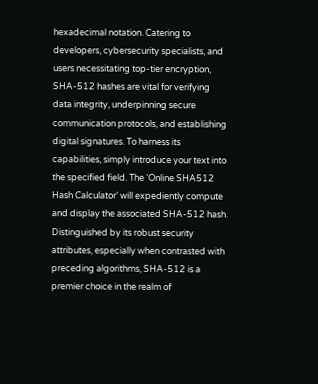hexadecimal notation. Catering to developers, cybersecurity specialists, and users necessitating top-tier encryption, SHA-512 hashes are vital for verifying data integrity, underpinning secure communication protocols, and establishing digital signatures. To harness its capabilities, simply introduce your text into the specified field. The ‘Online SHA512 Hash Calculator’ will expediently compute and display the associated SHA-512 hash. Distinguished by its robust security attributes, especially when contrasted with preceding algorithms, SHA-512 is a premier choice in the realm of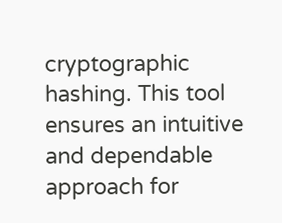cryptographic hashing. This tool ensures an intuitive and dependable approach for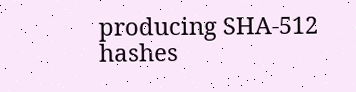producing SHA-512 hashes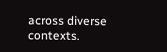across diverse contexts.